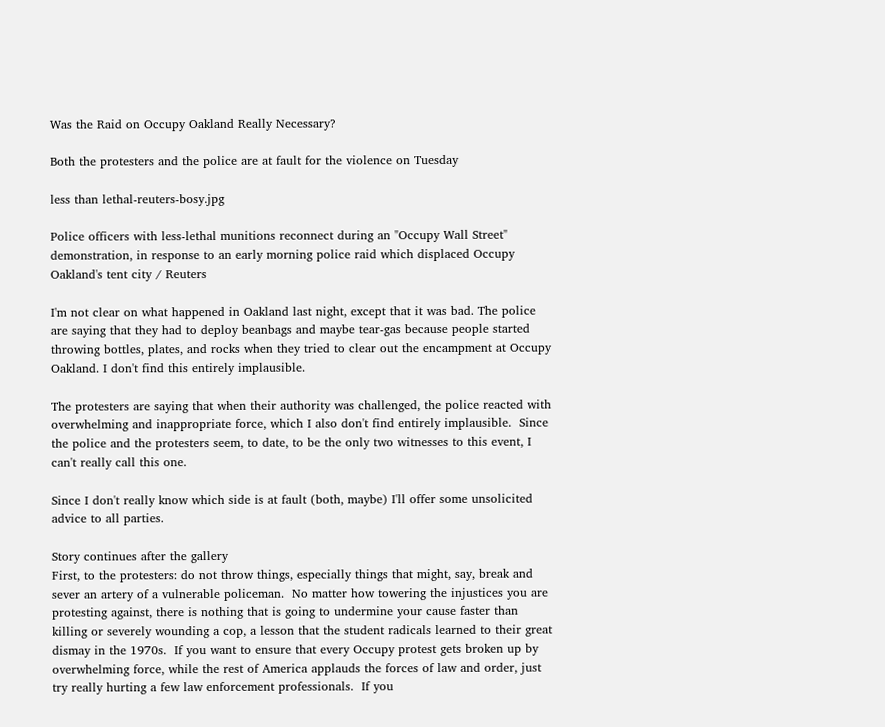Was the Raid on Occupy Oakland Really Necessary?

Both the protesters and the police are at fault for the violence on Tuesday

less than lethal-reuters-bosy.jpg

Police officers with less-lethal munitions reconnect during an "Occupy Wall Street" demonstration, in response to an early morning police raid which displaced Occupy Oakland's tent city / Reuters

I'm not clear on what happened in Oakland last night, except that it was bad. The police are saying that they had to deploy beanbags and maybe tear-gas because people started throwing bottles, plates, and rocks when they tried to clear out the encampment at Occupy Oakland. I don't find this entirely implausible.

The protesters are saying that when their authority was challenged, the police reacted with overwhelming and inappropriate force, which I also don't find entirely implausible.  Since the police and the protesters seem, to date, to be the only two witnesses to this event, I can't really call this one.

Since I don't really know which side is at fault (both, maybe) I'll offer some unsolicited advice to all parties.

Story continues after the gallery
First, to the protesters: do not throw things, especially things that might, say, break and sever an artery of a vulnerable policeman.  No matter how towering the injustices you are protesting against, there is nothing that is going to undermine your cause faster than killing or severely wounding a cop, a lesson that the student radicals learned to their great dismay in the 1970s.  If you want to ensure that every Occupy protest gets broken up by overwhelming force, while the rest of America applauds the forces of law and order, just try really hurting a few law enforcement professionals.  If you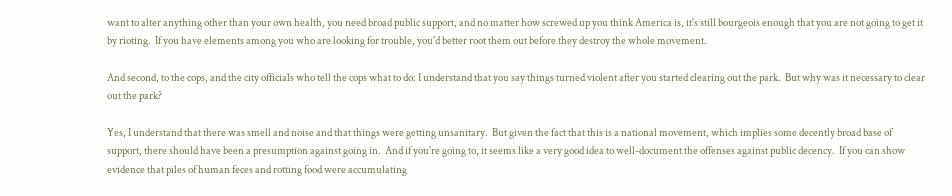want to alter anything other than your own health, you need broad public support, and no matter how screwed up you think America is, it's still bourgeois enough that you are not going to get it by rioting.  If you have elements among you who are looking for trouble, you'd better root them out before they destroy the whole movement.

And second, to the cops, and the city officials who tell the cops what to do: I understand that you say things turned violent after you started clearing out the park.  But why was it necessary to clear out the park?

Yes, I understand that there was smell and noise and that things were getting unsanitary.  But given the fact that this is a national movement, which implies some decently broad base of support, there should have been a presumption against going in.  And if you're going to, it seems like a very good idea to well-document the offenses against public decency.  If you can show evidence that piles of human feces and rotting food were accumulating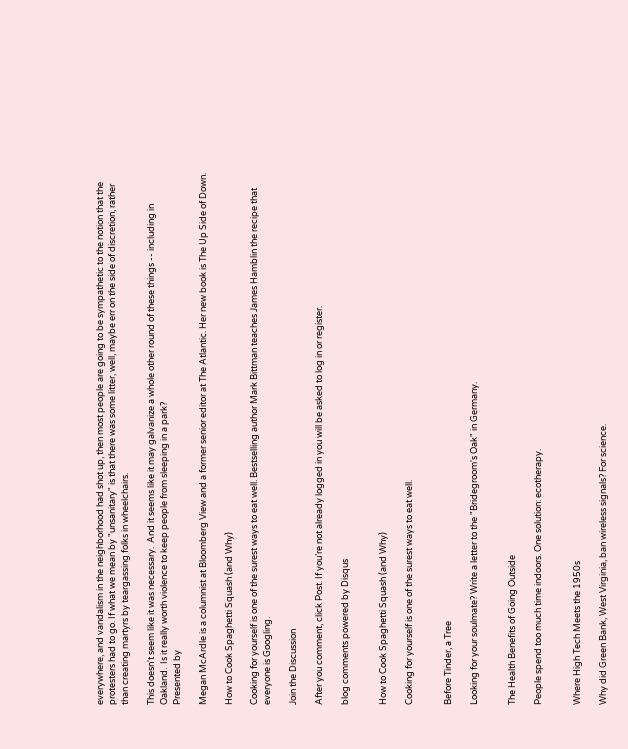everywhere, and vandalism in the neighborhood had shot up, then most people are going to be sympathetic to the notion that the protesters had to go. If what we mean by "unsanitary" is that there was some litter, well, maybe err on the side of discretion, rather than creating martyrs by teargassing folks in wheelchairs.

This doesn't seem like it was necessary.  And it seems like it may galvanize a whole other round of these things -- including in Oakland.  Is it really worth violence to keep people from sleeping in a park?
Presented by

Megan McArdle is a columnist at Bloomberg View and a former senior editor at The Atlantic. Her new book is The Up Side of Down.

How to Cook Spaghetti Squash (and Why)

Cooking for yourself is one of the surest ways to eat well. Bestselling author Mark Bittman teaches James Hamblin the recipe that everyone is Googling.

Join the Discussion

After you comment, click Post. If you’re not already logged in you will be asked to log in or register.

blog comments powered by Disqus


How to Cook Spaghetti Squash (and Why)

Cooking for yourself is one of the surest ways to eat well.


Before Tinder, a Tree

Looking for your soulmate? Write a letter to the "Bridegroom's Oak" in Germany.


The Health Benefits of Going Outside

People spend too much time indoors. One solution: ecotherapy.


Where High Tech Meets the 1950s

Why did Green Bank, West Virginia, ban wireless signals? For science.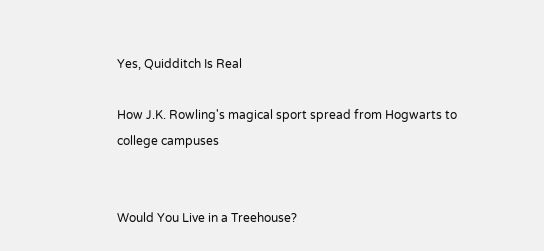Yes, Quidditch Is Real

How J.K. Rowling's magical sport spread from Hogwarts to college campuses


Would You Live in a Treehouse?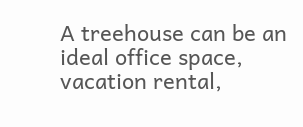A treehouse can be an ideal office space, vacation rental,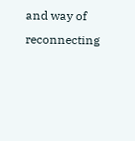and way of reconnecting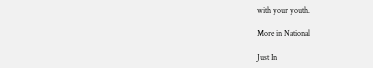with your youth.

More in National

Just In